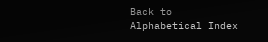Back to Alphabetical Index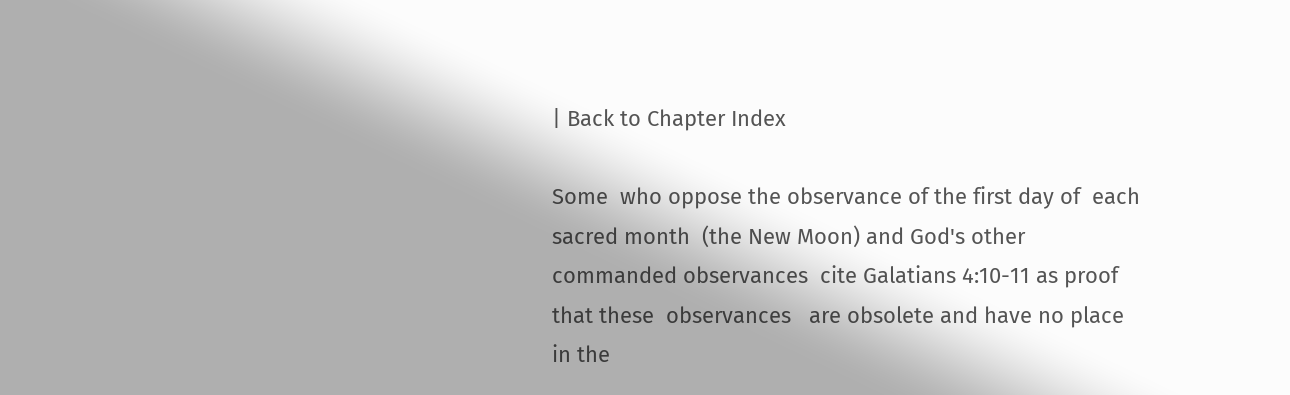| Back to Chapter Index

Some  who oppose the observance of the first day of  each  sacred month  (the New Moon) and God's other  commanded observances  cite Galatians 4:10-11 as proof that these  observances   are obsolete and have no place in the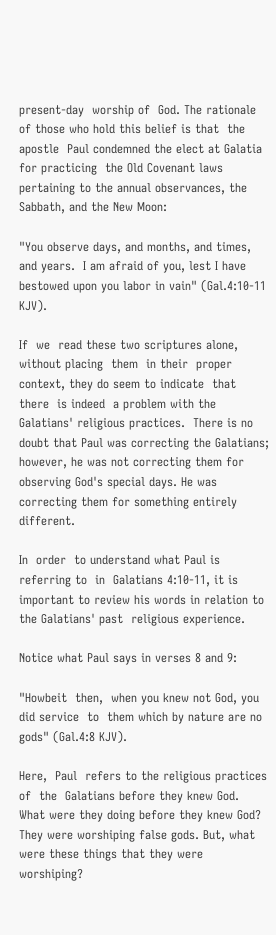present-day  worship of  God. The rationale of those who hold this belief is that  the apostle  Paul condemned the elect at Galatia for practicing  the Old Covenant laws pertaining to the annual observances, the  Sabbath, and the New Moon:

"You observe days, and months, and times, and years.  I am afraid of you, lest I have bestowed upon you labor in vain" (Gal.4:10-11 KJV).

If  we  read these two scriptures alone, without placing  them  in their  proper  context, they do seem to indicate  that  there  is indeed  a problem with the Galatians' religious practices.  There is no doubt that Paul was correcting the Galatians;  however, he was not correcting them for observing God's special days. He was correcting them for something entirely  different.

In  order  to understand what Paul is referring to  in  Galatians 4:10-11, it is important to review his words in relation to the Galatians' past  religious experience.

Notice what Paul says in verses 8 and 9:

"Howbeit  then,  when you knew not God, you did service  to  them which by nature are no gods" (Gal.4:8 KJV).

Here,  Paul  refers to the religious practices  of  the  Galatians before they knew God.  What were they doing before they knew God?  They were worshiping false gods. But, what were these things that they were worshiping?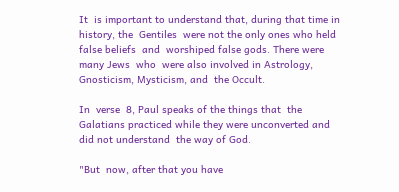It  is important to understand that, during that time in  history, the  Gentiles  were not the only ones who held false beliefs  and  worshiped false gods. There were many Jews  who  were also involved in Astrology, Gnosticism, Mysticism, and  the Occult.

In  verse  8, Paul speaks of the things that  the  Galatians practiced while they were unconverted and did not understand  the way of God.

"But  now, after that you have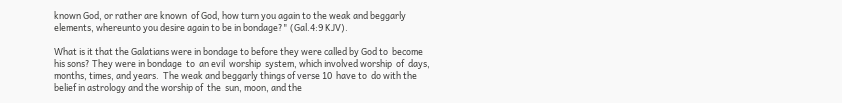known God, or rather are known  of God, how turn you again to the weak and beggarly elements, whereunto you desire again to be in bondage?" (Gal.4:9 KJV).

What is it that the Galatians were in bondage to before they were called by God to  become his sons? They were in bondage  to  an evil  worship  system, which involved worship  of  days, months, times, and years.  The weak and beggarly things of verse 10  have to  do with the belief in astrology and the worship of  the  sun, moon, and the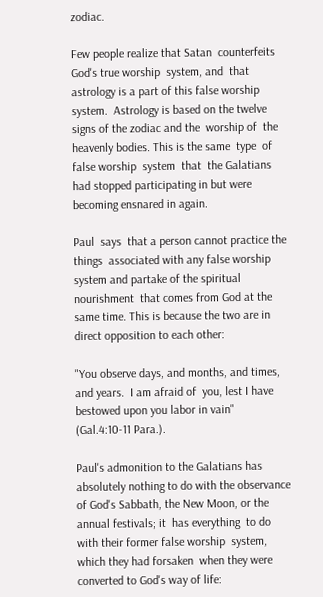zodiac.

Few people realize that Satan  counterfeits God's true worship  system, and  that astrology is a part of this false worship  system.  Astrology is based on the twelve signs of the zodiac and the  worship of  the  heavenly bodies. This is the same  type  of  false worship  system  that  the Galatians had stopped participating in but were becoming ensnared in again.

Paul  says  that a person cannot practice the  things  associated with any false worship system and partake of the spiritual  nourishment  that comes from God at the same time. This is because the two are in  direct opposition to each other:

"You observe days, and months, and times, and years.  I am afraid of  you, lest I have bestowed upon you labor in vain"  (Gal.4:10-11 Para.).

Paul's admonition to the Galatians has  absolutely nothing to do with the observance of God's Sabbath, the New Moon, or the annual festivals; it  has everything  to do with their former false worship  system,  which they had forsaken  when they were converted to God's way of life: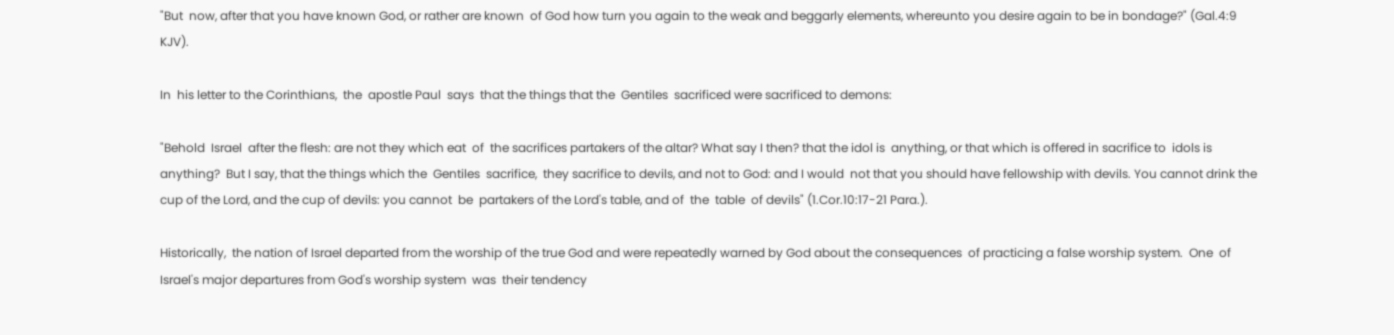"But  now, after that you have known God, or rather are known  of God how turn you again to the weak and beggarly elements, whereunto you desire again to be in bondage?" (Gal.4:9 KJV).

In  his letter to the Corinthians,  the  apostle Paul  says  that the things that the  Gentiles  sacrificed were sacrificed to demons:

"Behold  Israel  after the flesh: are not they which eat  of  the sacrifices partakers of the altar? What say I then? that the idol is  anything, or that which is offered in sacrifice to  idols is anything?  But I say, that the things which the  Gentiles  sacrifice,  they sacrifice to devils, and not to God: and I would  not that you should have fellowship with devils. You cannot drink the cup of the Lord, and the cup of devils: you cannot  be  partakers of the Lord's table, and of  the  table  of devils" (1.Cor.10:17-21 Para.).

Historically,  the nation of Israel departed from the worship of the true God and were repeatedly warned by God about the consequences  of practicing a false worship system.  One  of Israel's major departures from God's worship system  was  their tendency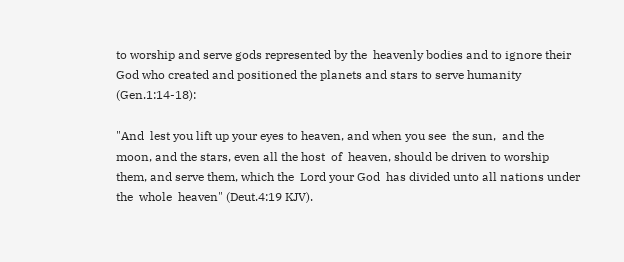to worship and serve gods represented by the  heavenly bodies and to ignore their God who created and positioned the planets and stars to serve humanity (Gen.1:14-18):

"And  lest you lift up your eyes to heaven, and when you see  the sun,  and the moon, and the stars, even all the host  of  heaven, should be driven to worship them, and serve them, which the  Lord your God  has divided unto all nations under the  whole  heaven" (Deut.4:19 KJV).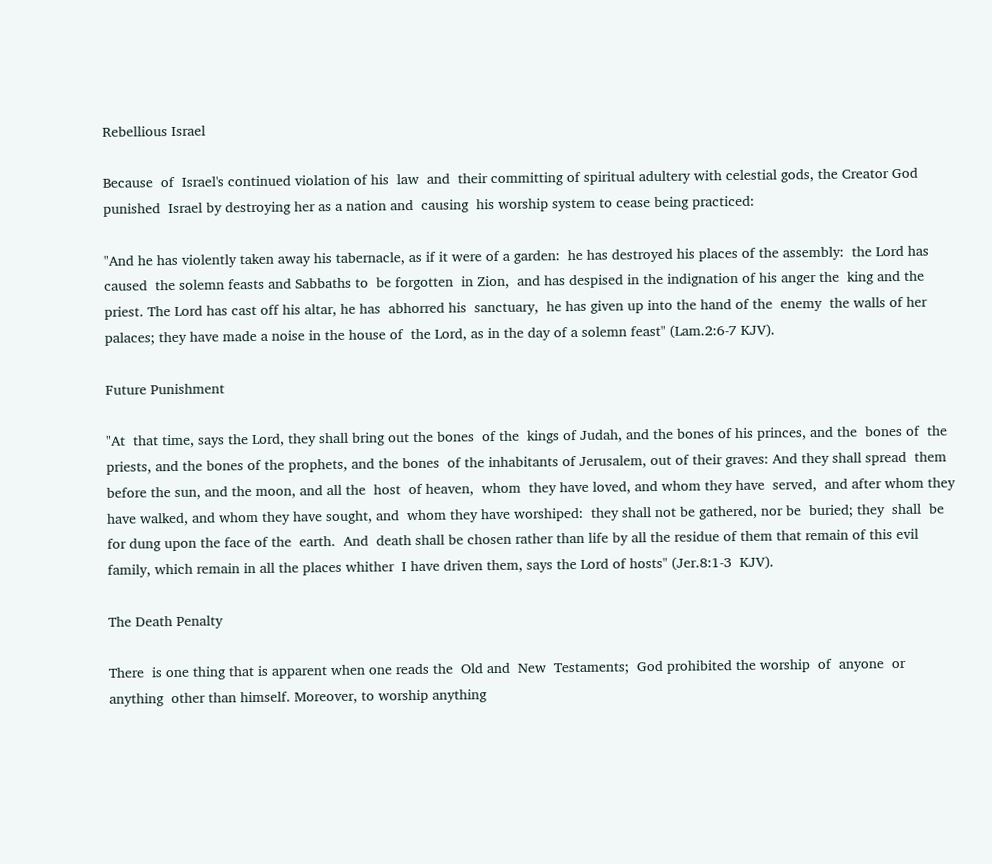Rebellious Israel

Because  of  Israel's continued violation of his  law  and  their committing of spiritual adultery with celestial gods, the Creator God  punished  Israel by destroying her as a nation and  causing  his worship system to cease being practiced:

"And he has violently taken away his tabernacle, as if it were of a garden:  he has destroyed his places of the assembly:  the Lord has  caused  the solemn feasts and Sabbaths to  be forgotten  in Zion,  and has despised in the indignation of his anger the  king and the priest. The Lord has cast off his altar, he has  abhorred his  sanctuary,  he has given up into the hand of the  enemy  the walls of her palaces; they have made a noise in the house of  the Lord, as in the day of a solemn feast" (Lam.2:6-7 KJV).

Future Punishment

"At  that time, says the Lord, they shall bring out the bones  of the  kings of Judah, and the bones of his princes, and the  bones of  the priests, and the bones of the prophets, and the bones  of the inhabitants of Jerusalem, out of their graves: And they shall spread  them before the sun, and the moon, and all the  host  of heaven,  whom  they have loved, and whom they have  served,  and after whom they have walked, and whom they have sought, and  whom they have worshiped:  they shall not be gathered, nor be  buried; they  shall  be for dung upon the face of the  earth.  And  death shall be chosen rather than life by all the residue of them that remain of this evil family, which remain in all the places whither  I have driven them, says the Lord of hosts" (Jer.8:1-3  KJV).

The Death Penalty

There  is one thing that is apparent when one reads the  Old and  New  Testaments;  God prohibited the worship  of  anyone  or anything  other than himself. Moreover, to worship anything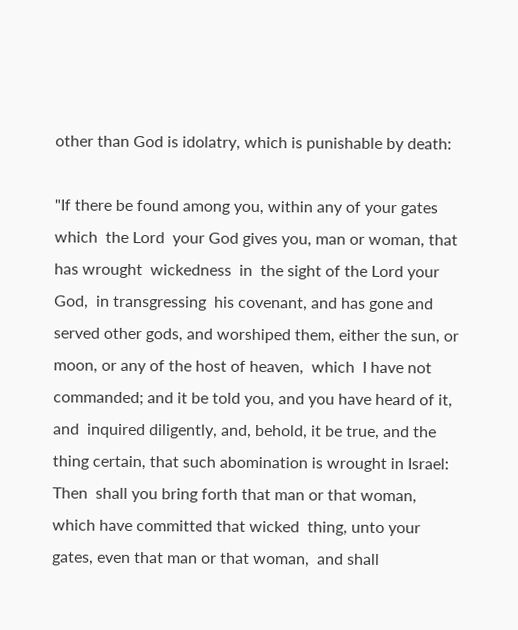other than God is idolatry, which is punishable by death:

"If there be found among you, within any of your gates which  the Lord  your God gives you, man or woman, that has wrought  wickedness  in  the sight of the Lord your God,  in transgressing  his covenant, and has gone and served other gods, and worshiped them, either the sun, or moon, or any of the host of heaven,  which  I have not commanded; and it be told you, and you have heard of it, and  inquired diligently, and, behold, it be true, and the  thing certain, that such abomination is wrought in Israel:  Then  shall you bring forth that man or that woman, which have committed that wicked  thing, unto your gates, even that man or that woman,  and shall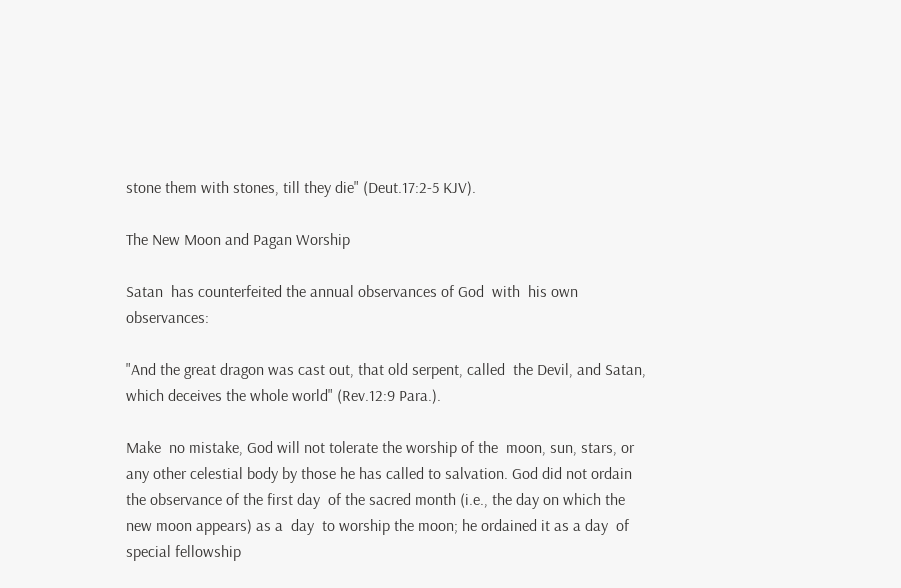stone them with stones, till they die" (Deut.17:2-5 KJV).

The New Moon and Pagan Worship

Satan  has counterfeited the annual observances of God  with  his own observances:

"And the great dragon was cast out, that old serpent, called  the Devil, and Satan, which deceives the whole world" (Rev.12:9 Para.).

Make  no mistake, God will not tolerate the worship of the  moon, sun, stars, or any other celestial body by those he has called to salvation. God did not ordain the observance of the first day  of the sacred month (i.e., the day on which the new moon appears) as a  day  to worship the moon; he ordained it as a day  of  special fellowship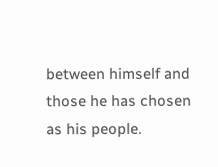between himself and those he has chosen as his people.